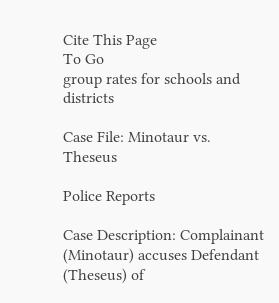Cite This Page
To Go
group rates for schools and districts

Case File: Minotaur vs. Theseus

Police Reports

Case Description: Complainant (Minotaur) accuses Defendant (Theseus) of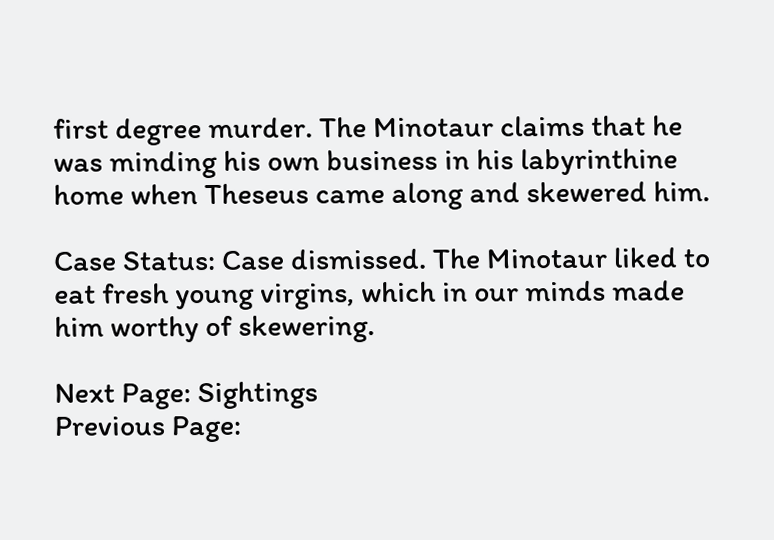first degree murder. The Minotaur claims that he was minding his own business in his labyrinthine home when Theseus came along and skewered him.

Case Status: Case dismissed. The Minotaur liked to eat fresh young virgins, which in our minds made him worthy of skewering.

Next Page: Sightings
Previous Page: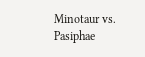Minotaur vs. Pasiphae